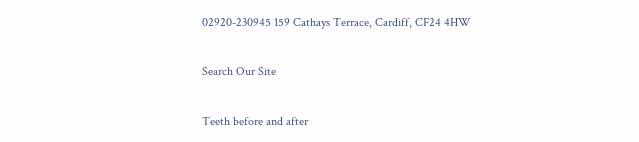02920-230945 159 Cathays Terrace, Cardiff, CF24 4HW

Search Our Site

Teeth before and after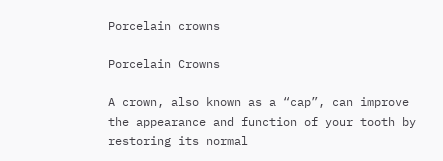Porcelain crowns

Porcelain Crowns

A crown, also known as a “cap”, can improve the appearance and function of your tooth by restoring its normal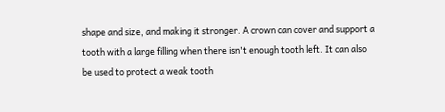shape and size, and making it stronger. A crown can cover and support a tooth with a large filling when there isn't enough tooth left. It can also be used to protect a weak tooth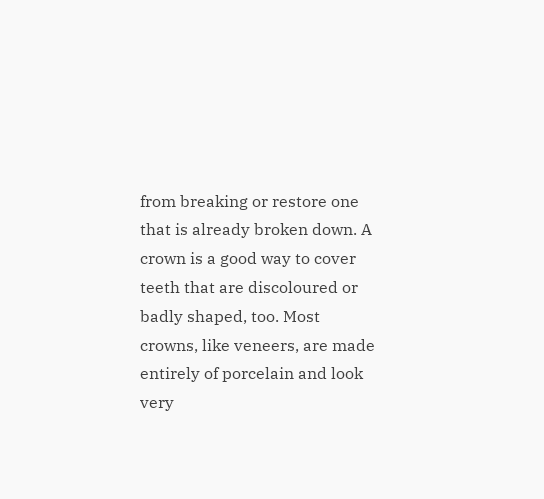from breaking or restore one that is already broken down. A crown is a good way to cover teeth that are discoloured or badly shaped, too. Most crowns, like veneers, are made entirely of porcelain and look very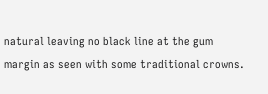natural leaving no black line at the gum margin as seen with some traditional crowns.